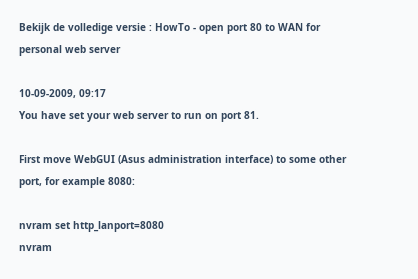Bekijk de volledige versie : HowTo - open port 80 to WAN for personal web server

10-09-2009, 09:17
You have set your web server to run on port 81.

First move WebGUI (Asus administration interface) to some other port, for example 8080:

nvram set http_lanport=8080
nvram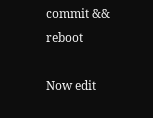commit && reboot

Now edit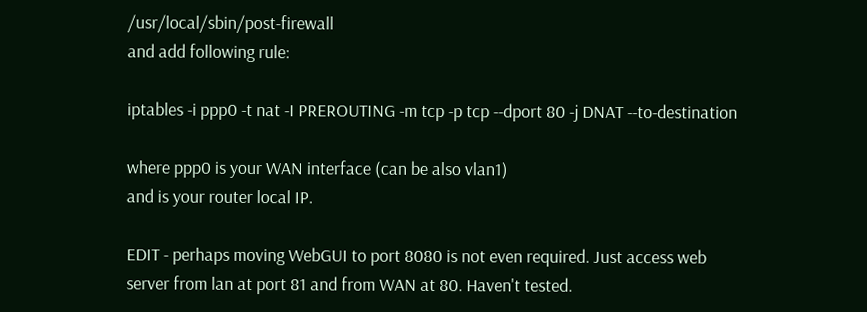/usr/local/sbin/post-firewall
and add following rule:

iptables -i ppp0 -t nat -I PREROUTING -m tcp -p tcp --dport 80 -j DNAT --to-destination

where ppp0 is your WAN interface (can be also vlan1)
and is your router local IP.

EDIT - perhaps moving WebGUI to port 8080 is not even required. Just access web server from lan at port 81 and from WAN at 80. Haven't tested.